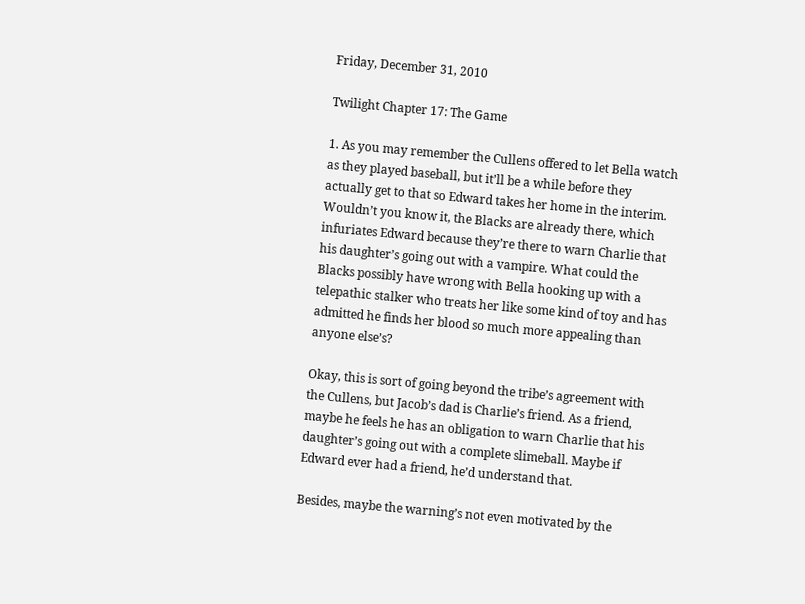Friday, December 31, 2010

Twilight Chapter 17: The Game

1. As you may remember the Cullens offered to let Bella watch as they played baseball, but it’ll be a while before they actually get to that so Edward takes her home in the interim. Wouldn’t you know it, the Blacks are already there, which infuriates Edward because they’re there to warn Charlie that his daughter’s going out with a vampire. What could the Blacks possibly have wrong with Bella hooking up with a telepathic stalker who treats her like some kind of toy and has admitted he finds her blood so much more appealing than anyone else’s?

Okay, this is sort of going beyond the tribe’s agreement with the Cullens, but Jacob’s dad is Charlie’s friend. As a friend, maybe he feels he has an obligation to warn Charlie that his daughter’s going out with a complete slimeball. Maybe if Edward ever had a friend, he’d understand that.

Besides, maybe the warning’s not even motivated by the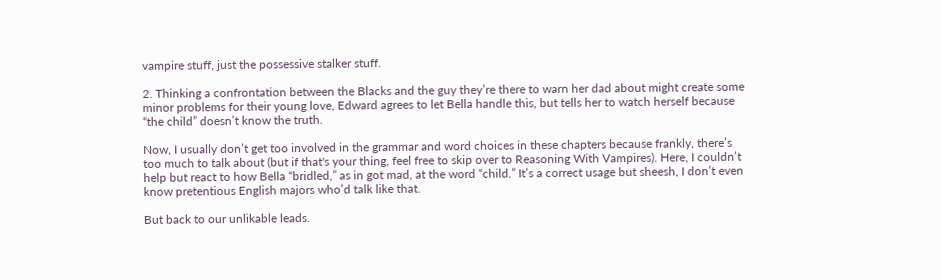vampire stuff, just the possessive stalker stuff.

2. Thinking a confrontation between the Blacks and the guy they’re there to warn her dad about might create some minor problems for their young love, Edward agrees to let Bella handle this, but tells her to watch herself because “the child” doesn’t know the truth.

Now, I usually don’t get too involved in the grammar and word choices in these chapters because frankly, there’s too much to talk about (but if that's your thing, feel free to skip over to Reasoning With Vampires). Here, I couldn’t help but react to how Bella “bridled,” as in got mad, at the word “child.” It’s a correct usage but sheesh, I don’t even know pretentious English majors who’d talk like that.

But back to our unlikable leads.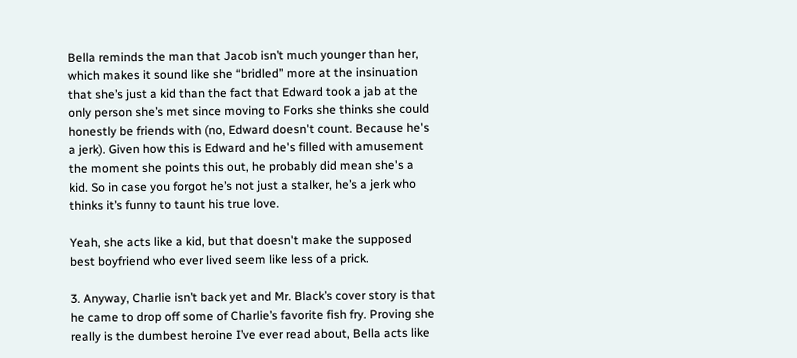Bella reminds the man that Jacob isn’t much younger than her, which makes it sound like she “bridled” more at the insinuation that she’s just a kid than the fact that Edward took a jab at the only person she’s met since moving to Forks she thinks she could honestly be friends with (no, Edward doesn't count. Because he's a jerk). Given how this is Edward and he's filled with amusement the moment she points this out, he probably did mean she's a kid. So in case you forgot he’s not just a stalker, he’s a jerk who thinks it’s funny to taunt his true love.

Yeah, she acts like a kid, but that doesn't make the supposed best boyfriend who ever lived seem like less of a prick.

3. Anyway, Charlie isn’t back yet and Mr. Black’s cover story is that he came to drop off some of Charlie’s favorite fish fry. Proving she really is the dumbest heroine I’ve ever read about, Bella acts like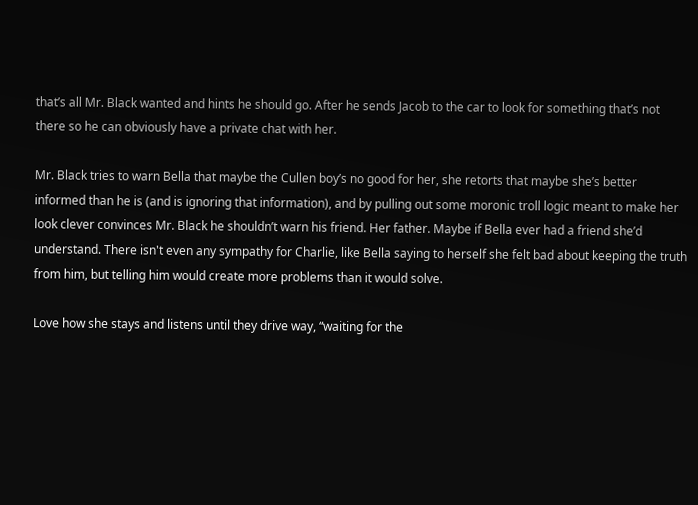that’s all Mr. Black wanted and hints he should go. After he sends Jacob to the car to look for something that’s not there so he can obviously have a private chat with her.

Mr. Black tries to warn Bella that maybe the Cullen boy’s no good for her, she retorts that maybe she’s better informed than he is (and is ignoring that information), and by pulling out some moronic troll logic meant to make her look clever convinces Mr. Black he shouldn’t warn his friend. Her father. Maybe if Bella ever had a friend she’d understand. There isn't even any sympathy for Charlie, like Bella saying to herself she felt bad about keeping the truth from him, but telling him would create more problems than it would solve.

Love how she stays and listens until they drive way, “waiting for the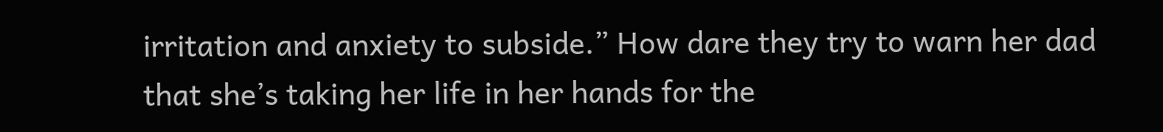irritation and anxiety to subside.” How dare they try to warn her dad that she’s taking her life in her hands for the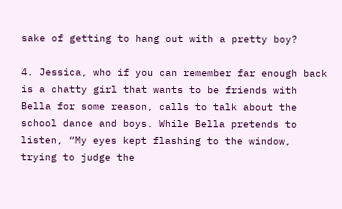sake of getting to hang out with a pretty boy?

4. Jessica, who if you can remember far enough back is a chatty girl that wants to be friends with Bella for some reason, calls to talk about the school dance and boys. While Bella pretends to listen, “My eyes kept flashing to the window, trying to judge the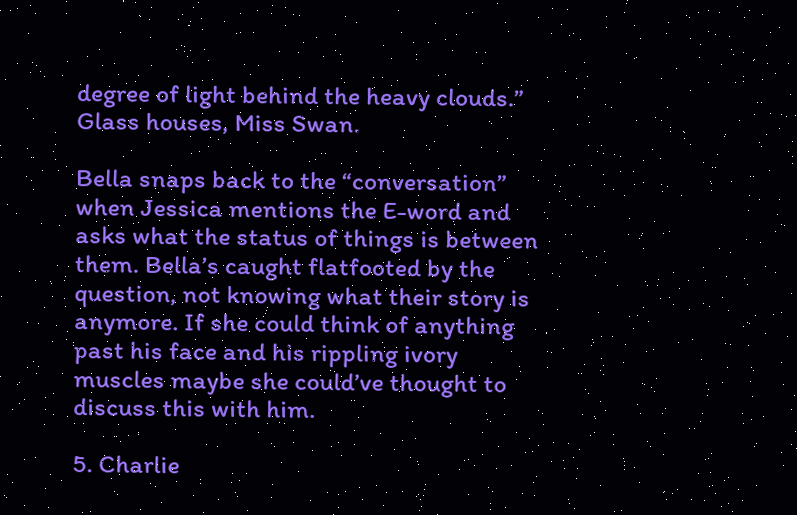degree of light behind the heavy clouds.” Glass houses, Miss Swan.

Bella snaps back to the “conversation” when Jessica mentions the E-word and asks what the status of things is between them. Bella’s caught flatfooted by the question, not knowing what their story is anymore. If she could think of anything past his face and his rippling ivory muscles maybe she could’ve thought to discuss this with him.

5. Charlie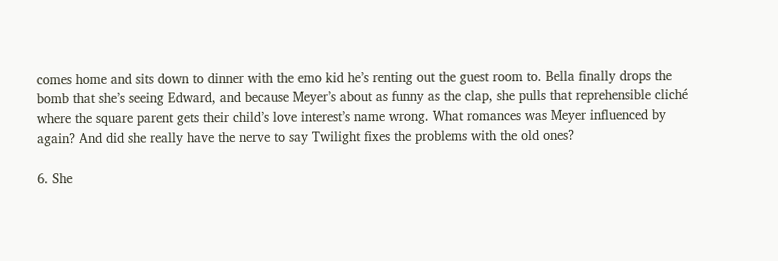comes home and sits down to dinner with the emo kid he’s renting out the guest room to. Bella finally drops the bomb that she’s seeing Edward, and because Meyer’s about as funny as the clap, she pulls that reprehensible cliché where the square parent gets their child’s love interest’s name wrong. What romances was Meyer influenced by again? And did she really have the nerve to say Twilight fixes the problems with the old ones?

6. She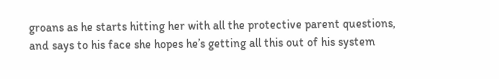groans as he starts hitting her with all the protective parent questions, and says to his face she hopes he’s getting all this out of his system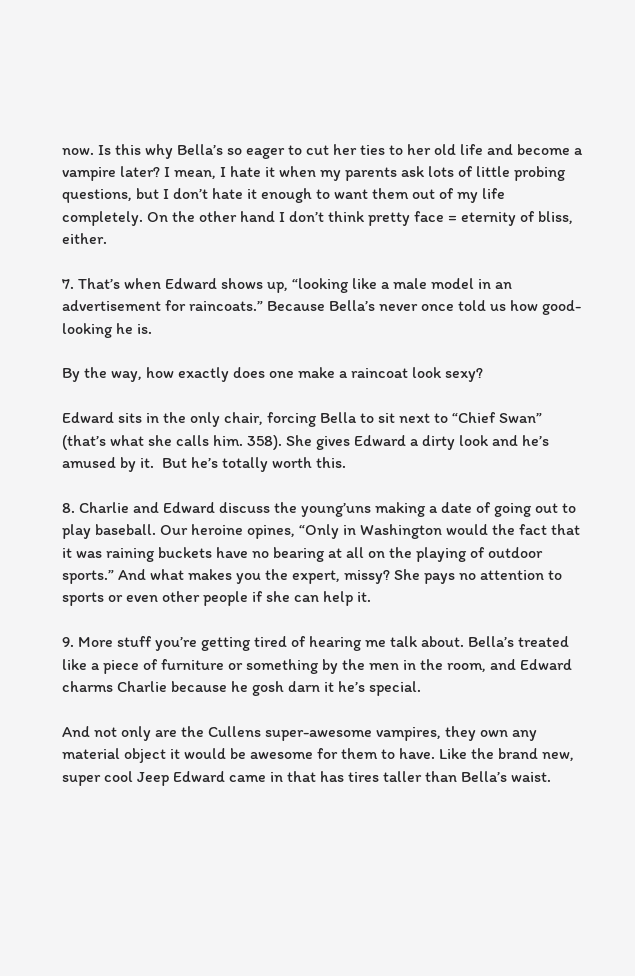now. Is this why Bella’s so eager to cut her ties to her old life and become a vampire later? I mean, I hate it when my parents ask lots of little probing questions, but I don’t hate it enough to want them out of my life completely. On the other hand I don’t think pretty face = eternity of bliss, either.

7. That’s when Edward shows up, “looking like a male model in an advertisement for raincoats.” Because Bella’s never once told us how good-looking he is.

By the way, how exactly does one make a raincoat look sexy?

Edward sits in the only chair, forcing Bella to sit next to “Chief Swan” (that’s what she calls him. 358). She gives Edward a dirty look and he’s amused by it.  But he’s totally worth this.

8. Charlie and Edward discuss the young’uns making a date of going out to play baseball. Our heroine opines, “Only in Washington would the fact that it was raining buckets have no bearing at all on the playing of outdoor sports.” And what makes you the expert, missy? She pays no attention to sports or even other people if she can help it.

9. More stuff you’re getting tired of hearing me talk about. Bella’s treated like a piece of furniture or something by the men in the room, and Edward charms Charlie because he gosh darn it he’s special.

And not only are the Cullens super-awesome vampires, they own any material object it would be awesome for them to have. Like the brand new, super cool Jeep Edward came in that has tires taller than Bella’s waist.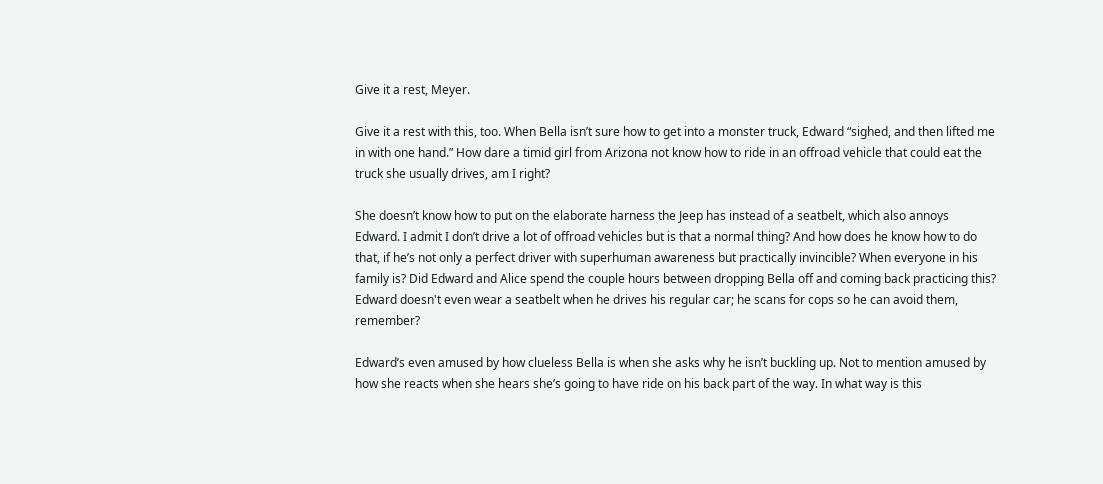Give it a rest, Meyer.

Give it a rest with this, too. When Bella isn’t sure how to get into a monster truck, Edward “sighed, and then lifted me in with one hand.” How dare a timid girl from Arizona not know how to ride in an offroad vehicle that could eat the truck she usually drives, am I right?

She doesn’t know how to put on the elaborate harness the Jeep has instead of a seatbelt, which also annoys Edward. I admit I don’t drive a lot of offroad vehicles but is that a normal thing? And how does he know how to do that, if he’s not only a perfect driver with superhuman awareness but practically invincible? When everyone in his family is? Did Edward and Alice spend the couple hours between dropping Bella off and coming back practicing this? Edward doesn't even wear a seatbelt when he drives his regular car; he scans for cops so he can avoid them, remember?

Edward’s even amused by how clueless Bella is when she asks why he isn’t buckling up. Not to mention amused by how she reacts when she hears she’s going to have ride on his back part of the way. In what way is this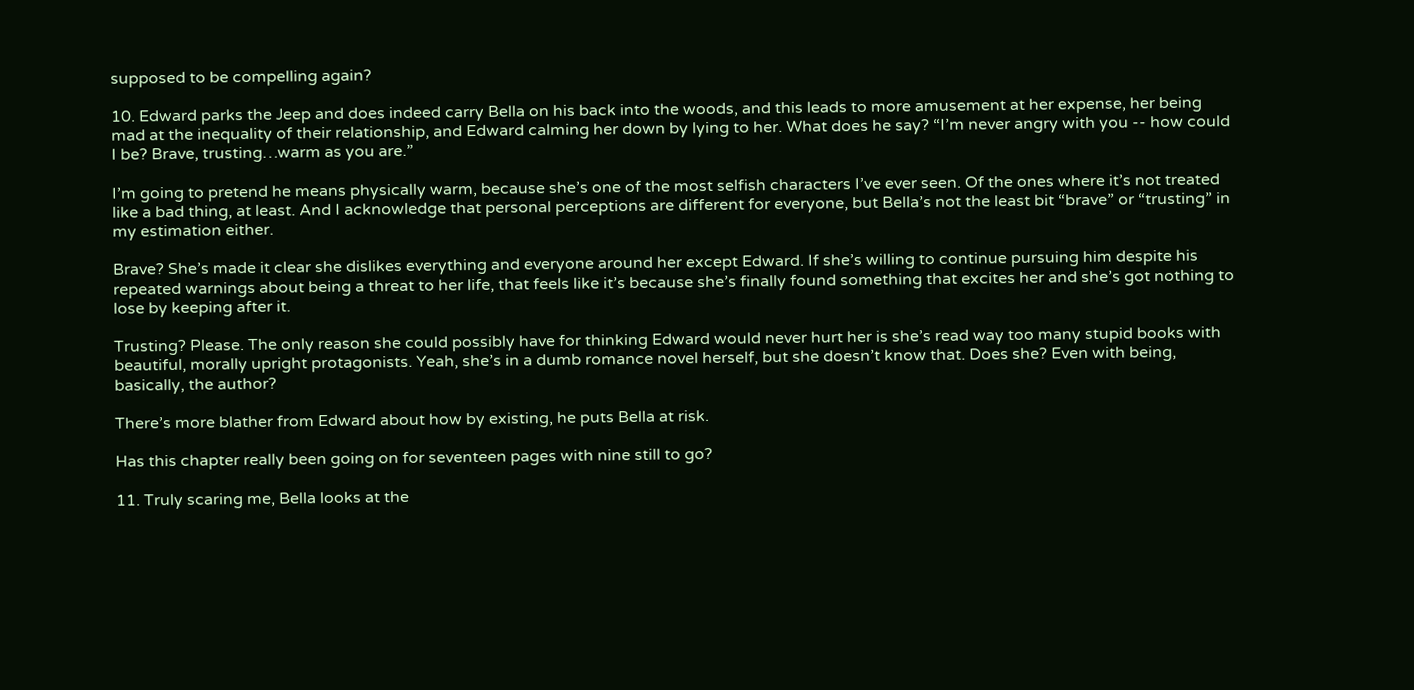supposed to be compelling again?

10. Edward parks the Jeep and does indeed carry Bella on his back into the woods, and this leads to more amusement at her expense, her being mad at the inequality of their relationship, and Edward calming her down by lying to her. What does he say? “I’m never angry with you -- how could I be? Brave, trusting…warm as you are.”

I’m going to pretend he means physically warm, because she’s one of the most selfish characters I’ve ever seen. Of the ones where it’s not treated like a bad thing, at least. And I acknowledge that personal perceptions are different for everyone, but Bella’s not the least bit “brave” or “trusting” in my estimation either.

Brave? She’s made it clear she dislikes everything and everyone around her except Edward. If she’s willing to continue pursuing him despite his repeated warnings about being a threat to her life, that feels like it’s because she’s finally found something that excites her and she’s got nothing to lose by keeping after it.

Trusting? Please. The only reason she could possibly have for thinking Edward would never hurt her is she’s read way too many stupid books with beautiful, morally upright protagonists. Yeah, she’s in a dumb romance novel herself, but she doesn’t know that. Does she? Even with being, basically, the author?

There’s more blather from Edward about how by existing, he puts Bella at risk.

Has this chapter really been going on for seventeen pages with nine still to go?

11. Truly scaring me, Bella looks at the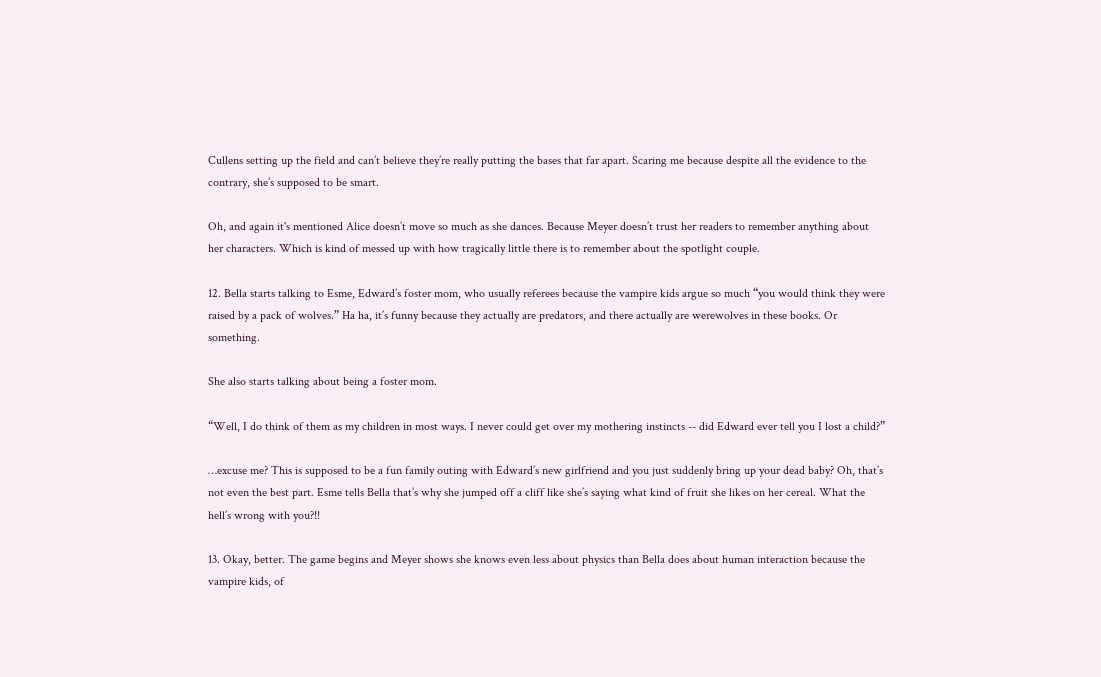Cullens setting up the field and can’t believe they’re really putting the bases that far apart. Scaring me because despite all the evidence to the contrary, she’s supposed to be smart.

Oh, and again it's mentioned Alice doesn’t move so much as she dances. Because Meyer doesn’t trust her readers to remember anything about her characters. Which is kind of messed up with how tragically little there is to remember about the spotlight couple.

12. Bella starts talking to Esme, Edward’s foster mom, who usually referees because the vampire kids argue so much “you would think they were raised by a pack of wolves.” Ha ha, it’s funny because they actually are predators, and there actually are werewolves in these books. Or something.

She also starts talking about being a foster mom.

“Well, I do think of them as my children in most ways. I never could get over my mothering instincts -- did Edward ever tell you I lost a child?”

…excuse me? This is supposed to be a fun family outing with Edward’s new girlfriend and you just suddenly bring up your dead baby? Oh, that’s not even the best part. Esme tells Bella that’s why she jumped off a cliff like she’s saying what kind of fruit she likes on her cereal. What the hell’s wrong with you?!!

13. Okay, better. The game begins and Meyer shows she knows even less about physics than Bella does about human interaction because the vampire kids, of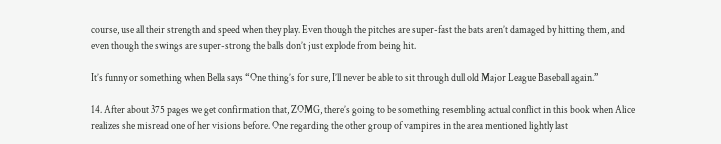course, use all their strength and speed when they play. Even though the pitches are super-fast the bats aren’t damaged by hitting them, and even though the swings are super-strong the balls don’t just explode from being hit.

It’s funny or something when Bella says “One thing’s for sure, I’ll never be able to sit through dull old Major League Baseball again.”

14. After about 375 pages we get confirmation that, ZOMG, there’s going to be something resembling actual conflict in this book when Alice realizes she misread one of her visions before. One regarding the other group of vampires in the area mentioned lightly last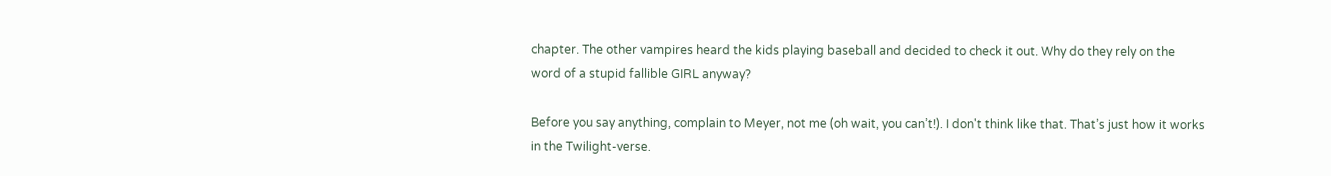chapter. The other vampires heard the kids playing baseball and decided to check it out. Why do they rely on the word of a stupid fallible GIRL anyway?

Before you say anything, complain to Meyer, not me (oh wait, you can’t!). I don't think like that. That’s just how it works in the Twilight-verse.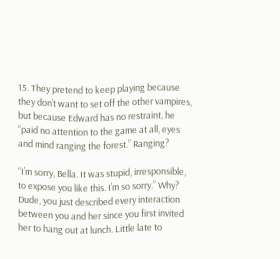15. They pretend to keep playing because they don’t want to set off the other vampires, but because Edward has no restraint, he “paid no attention to the game at all, eyes and mind ranging the forest.” Ranging?

“I’m sorry, Bella. It was stupid, irresponsible, to expose you like this. I’m so sorry.” Why? Dude, you just described every interaction between you and her since you first invited her to hang out at lunch. Little late to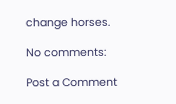change horses.

No comments:

Post a Comment